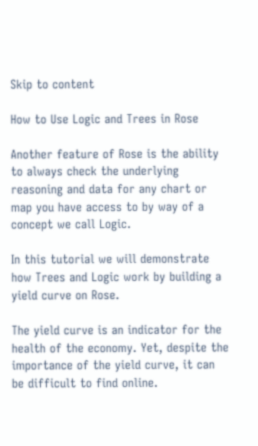Skip to content

How to Use Logic and Trees in Rose

Another feature of Rose is the ability to always check the underlying reasoning and data for any chart or map you have access to by way of a concept we call Logic.

In this tutorial we will demonstrate how Trees and Logic work by building a yield curve on Rose.

The yield curve is an indicator for the health of the economy. Yet, despite the importance of the yield curve, it can be difficult to find online.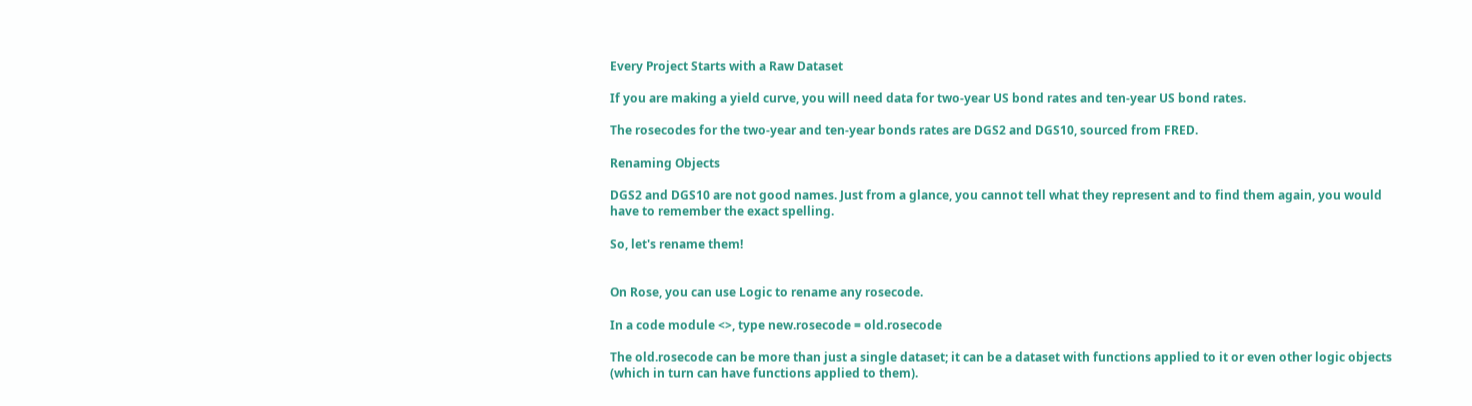Every Project Starts with a Raw Dataset

If you are making a yield curve, you will need data for two-year US bond rates and ten-year US bond rates.

The rosecodes for the two-year and ten-year bonds rates are DGS2 and DGS10, sourced from FRED.

Renaming Objects

DGS2 and DGS10 are not good names. Just from a glance, you cannot tell what they represent and to find them again, you would have to remember the exact spelling.

So, let's rename them!


On Rose, you can use Logic to rename any rosecode.

In a code module <>, type new.rosecode = old.rosecode

The old.rosecode can be more than just a single dataset; it can be a dataset with functions applied to it or even other logic objects (which in turn can have functions applied to them).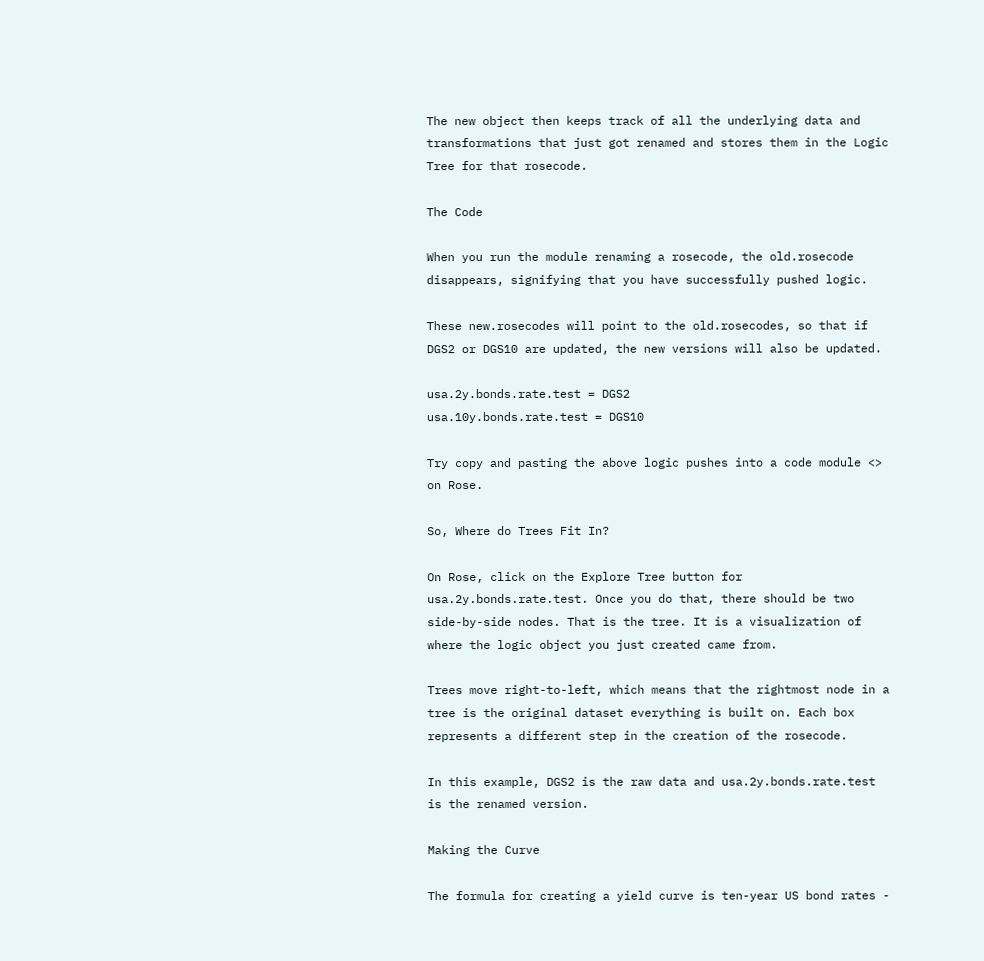The new object then keeps track of all the underlying data and transformations that just got renamed and stores them in the Logic Tree for that rosecode.

The Code

When you run the module renaming a rosecode, the old.rosecode disappears, signifying that you have successfully pushed logic.

These new.rosecodes will point to the old.rosecodes, so that if DGS2 or DGS10 are updated, the new versions will also be updated.

usa.2y.bonds.rate.test = DGS2
usa.10y.bonds.rate.test = DGS10

Try copy and pasting the above logic pushes into a code module <> on Rose.

So, Where do Trees Fit In?

On Rose, click on the Explore Tree button for usa.2y.bonds.rate.test. Once you do that, there should be two side-by-side nodes. That is the tree. It is a visualization of where the logic object you just created came from.

Trees move right-to-left, which means that the rightmost node in a tree is the original dataset everything is built on. Each box represents a different step in the creation of the rosecode.

In this example, DGS2 is the raw data and usa.2y.bonds.rate.test is the renamed version.

Making the Curve

The formula for creating a yield curve is ten-year US bond rates -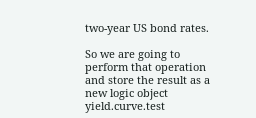two-year US bond rates.

So we are going to perform that operation and store the result as a new logic object yield.curve.test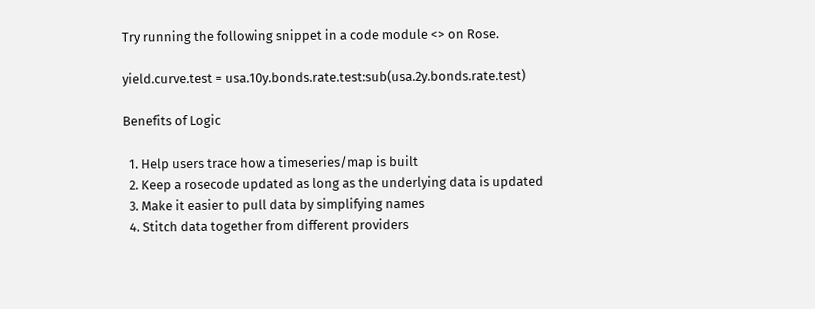Try running the following snippet in a code module <> on Rose.

yield.curve.test = usa.10y.bonds.rate.test:sub(usa.2y.bonds.rate.test)

Benefits of Logic

  1. Help users trace how a timeseries/map is built
  2. Keep a rosecode updated as long as the underlying data is updated
  3. Make it easier to pull data by simplifying names
  4. Stitch data together from different providers